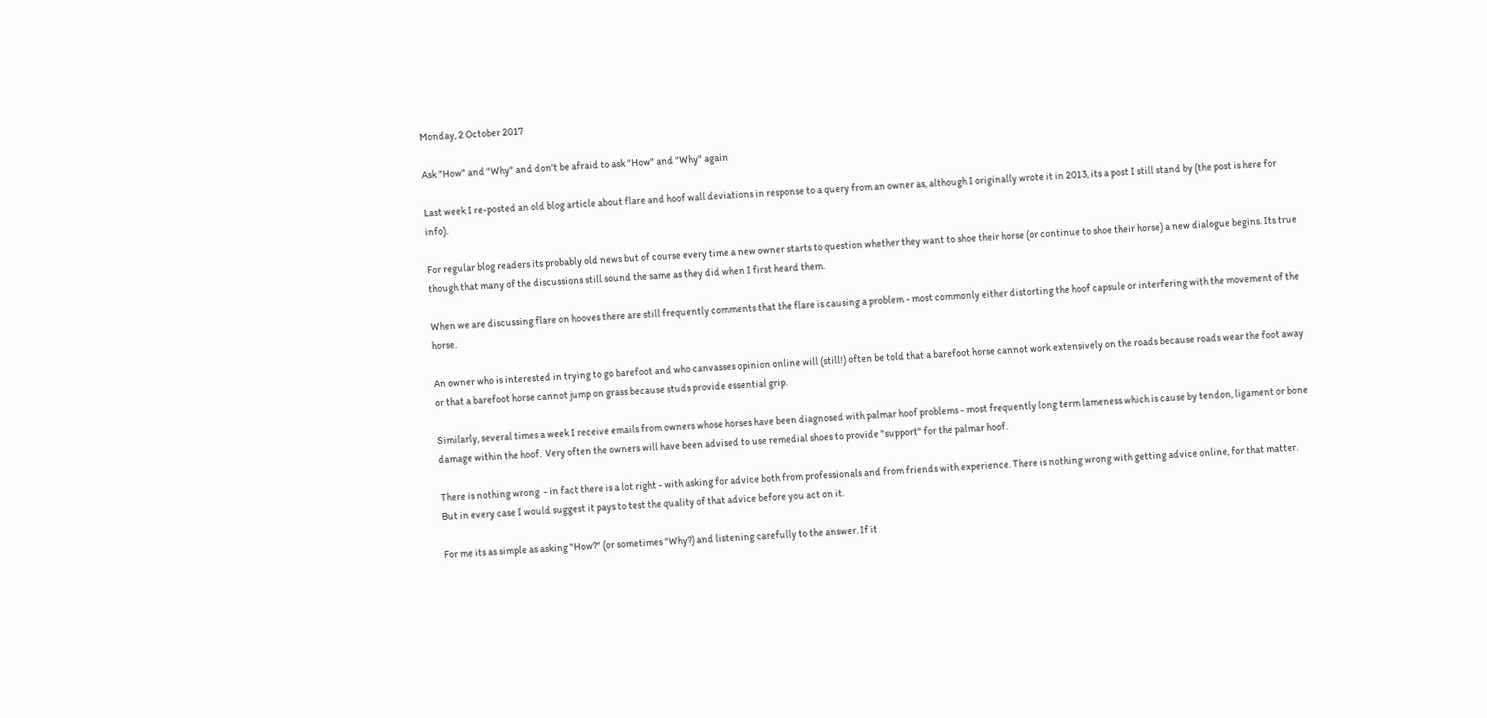Monday, 2 October 2017

Ask "How" and "Why" and don't be afraid to ask "How" and "Why" again

Last week I re-posted an old blog article about flare and hoof wall deviations in response to a query from an owner as, although I originally wrote it in 2013, its a post I still stand by (the post is here for info).

For regular blog readers its probably old news but of course every time a new owner starts to question whether they want to shoe their horse (or continue to shoe their horse) a new dialogue begins. Its true though that many of the discussions still sound the same as they did when I first heard them.

When we are discussing flare on hooves there are still frequently comments that the flare is causing a problem - most commonly either distorting the hoof capsule or interfering with the movement of the horse.

An owner who is interested in trying to go barefoot and who canvasses opinion online will (still!) often be told that a barefoot horse cannot work extensively on the roads because roads wear the foot away or that a barefoot horse cannot jump on grass because studs provide essential grip.

Similarly, several times a week I receive emails from owners whose horses have been diagnosed with palmar hoof problems - most frequently long term lameness which is cause by tendon, ligament or bone damage within the hoof.  Very often the owners will have been advised to use remedial shoes to provide "support" for the palmar hoof.

There is nothing wrong  - in fact there is a lot right - with asking for advice both from professionals and from friends with experience. There is nothing wrong with getting advice online, for that matter. But in every case I would suggest it pays to test the quality of that advice before you act on it.

For me its as simple as asking "How?" (or sometimes "Why?) and listening carefully to the answer. If it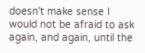doesn't make sense I would not be afraid to ask again, and again, until the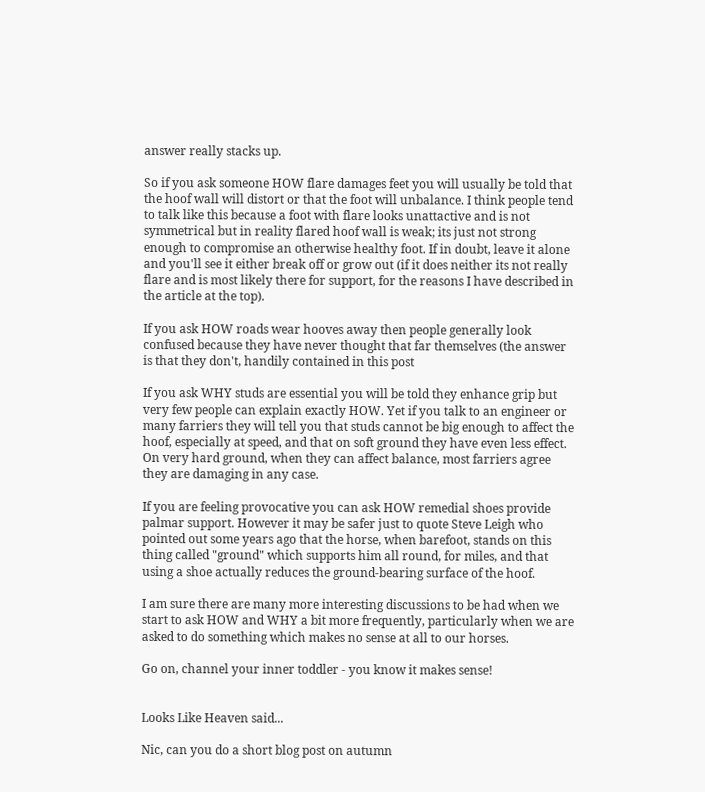answer really stacks up.

So if you ask someone HOW flare damages feet you will usually be told that the hoof wall will distort or that the foot will unbalance. I think people tend to talk like this because a foot with flare looks unattactive and is not symmetrical but in reality flared hoof wall is weak; its just not strong enough to compromise an otherwise healthy foot. If in doubt, leave it alone and you'll see it either break off or grow out (if it does neither its not really flare and is most likely there for support, for the reasons I have described in the article at the top).

If you ask HOW roads wear hooves away then people generally look confused because they have never thought that far themselves (the answer is that they don't, handily contained in this post

If you ask WHY studs are essential you will be told they enhance grip but very few people can explain exactly HOW. Yet if you talk to an engineer or many farriers they will tell you that studs cannot be big enough to affect the hoof, especially at speed, and that on soft ground they have even less effect. On very hard ground, when they can affect balance, most farriers agree they are damaging in any case.

If you are feeling provocative you can ask HOW remedial shoes provide palmar support. However it may be safer just to quote Steve Leigh who pointed out some years ago that the horse, when barefoot, stands on this thing called "ground" which supports him all round, for miles, and that using a shoe actually reduces the ground-bearing surface of the hoof.

I am sure there are many more interesting discussions to be had when we start to ask HOW and WHY a bit more frequently, particularly when we are asked to do something which makes no sense at all to our horses.

Go on, channel your inner toddler - you know it makes sense!


Looks Like Heaven said...

Nic, can you do a short blog post on autumn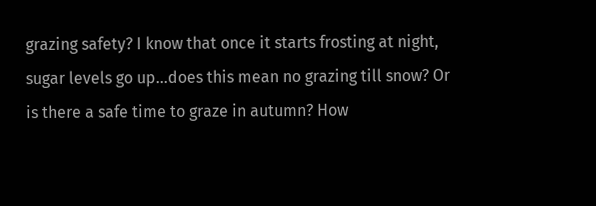grazing safety? I know that once it starts frosting at night, sugar levels go up...does this mean no grazing till snow? Or is there a safe time to graze in autumn? How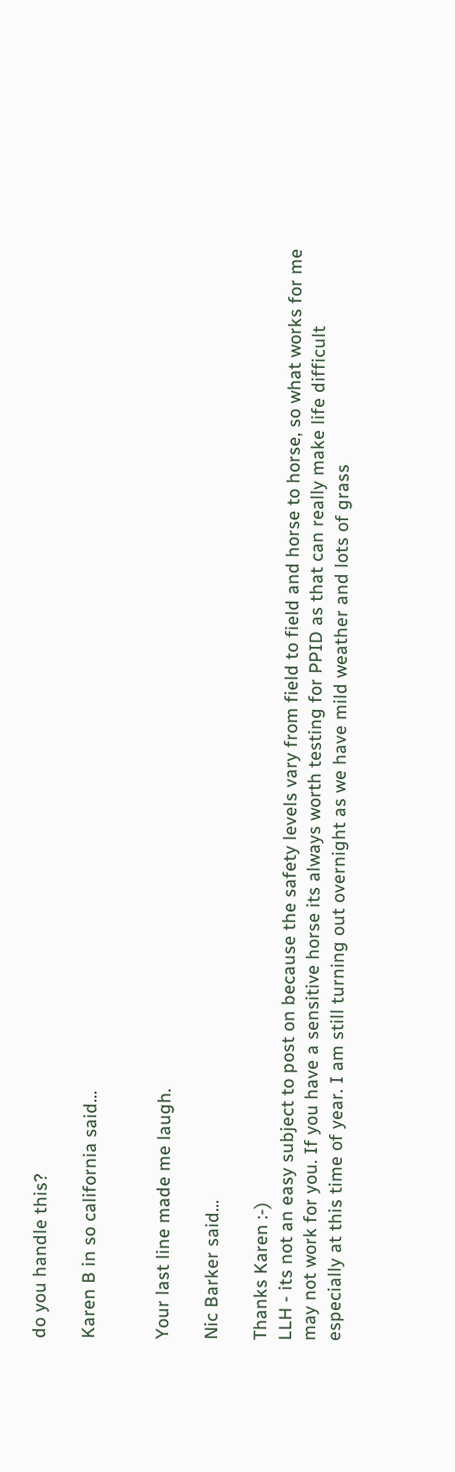do you handle this?

Karen B in so california said...


Your last line made me laugh.

Nic Barker said...

Thanks Karen :-)
LLH - its not an easy subject to post on because the safety levels vary from field to field and horse to horse, so what works for me may not work for you. If you have a sensitive horse its always worth testing for PPID as that can really make life difficult especially at this time of year. I am still turning out overnight as we have mild weather and lots of grass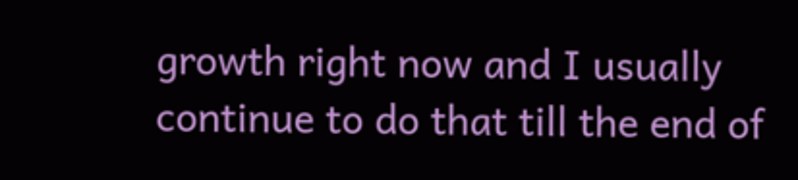growth right now and I usually continue to do that till the end of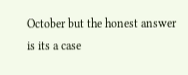October but the honest answer is its a case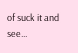of suck it and see...